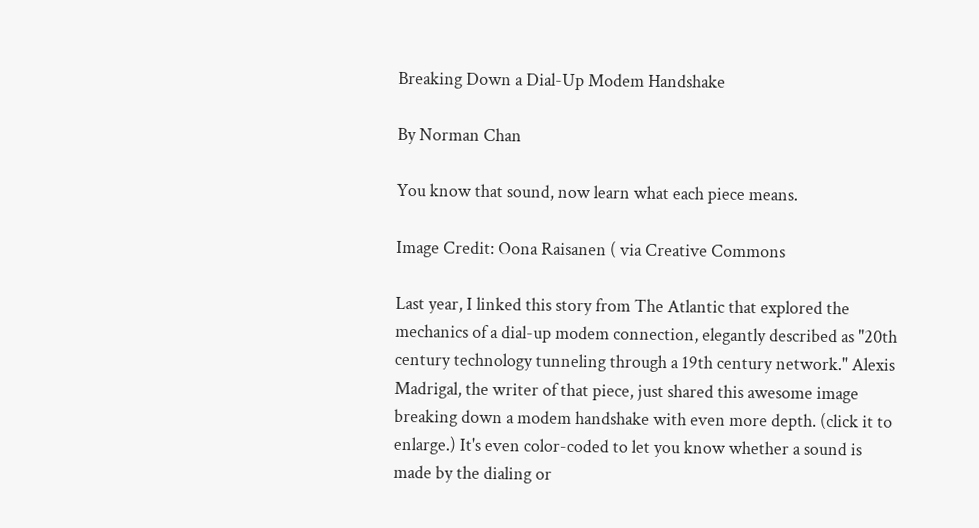Breaking Down a Dial-Up Modem Handshake

By Norman Chan

You know that sound, now learn what each piece means.

Image Credit: Oona Raisanen ( via Creative Commons

Last year, I linked this story from The Atlantic that explored the mechanics of a dial-up modem connection, elegantly described as "20th century technology tunneling through a 19th century network." Alexis Madrigal, the writer of that piece, just shared this awesome image breaking down a modem handshake with even more depth. (click it to enlarge.) It's even color-coded to let you know whether a sound is made by the dialing or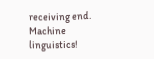receiving end. Machine linguistics!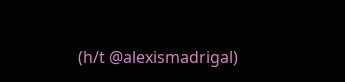(h/t @alexismadrigal)